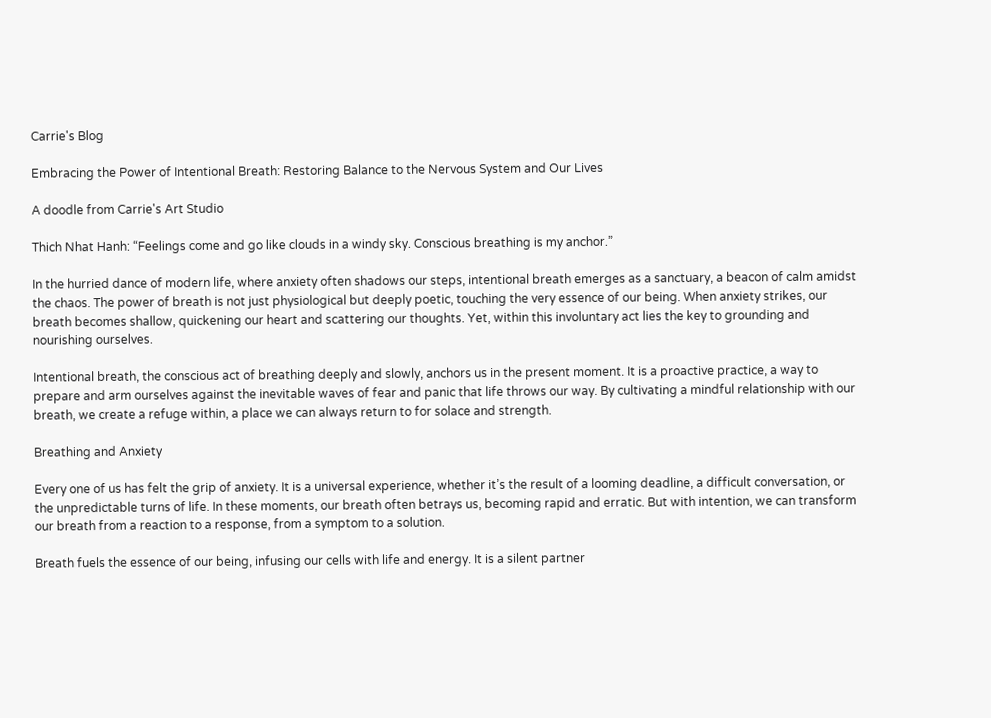Carrie's Blog

Embracing the Power of Intentional Breath: Restoring Balance to the Nervous System and Our Lives

A doodle from Carrie's Art Studio

Thich Nhat Hanh: “Feelings come and go like clouds in a windy sky. Conscious breathing is my anchor.”

In the hurried dance of modern life, where anxiety often shadows our steps, intentional breath emerges as a sanctuary, a beacon of calm amidst the chaos. The power of breath is not just physiological but deeply poetic, touching the very essence of our being. When anxiety strikes, our breath becomes shallow, quickening our heart and scattering our thoughts. Yet, within this involuntary act lies the key to grounding and nourishing ourselves.

Intentional breath, the conscious act of breathing deeply and slowly, anchors us in the present moment. It is a proactive practice, a way to prepare and arm ourselves against the inevitable waves of fear and panic that life throws our way. By cultivating a mindful relationship with our breath, we create a refuge within, a place we can always return to for solace and strength.

Breathing and Anxiety

Every one of us has felt the grip of anxiety. It is a universal experience, whether it’s the result of a looming deadline, a difficult conversation, or the unpredictable turns of life. In these moments, our breath often betrays us, becoming rapid and erratic. But with intention, we can transform our breath from a reaction to a response, from a symptom to a solution.

Breath fuels the essence of our being, infusing our cells with life and energy. It is a silent partner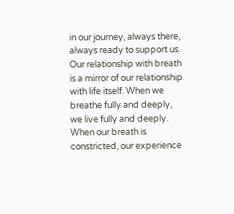in our journey, always there, always ready to support us. Our relationship with breath is a mirror of our relationship with life itself. When we breathe fully and deeply, we live fully and deeply. When our breath is constricted, our experience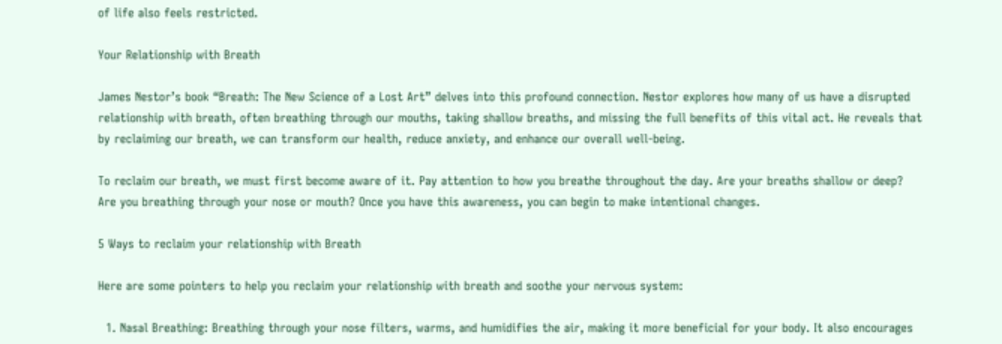of life also feels restricted.

Your Relationship with Breath

James Nestor’s book “Breath: The New Science of a Lost Art” delves into this profound connection. Nestor explores how many of us have a disrupted relationship with breath, often breathing through our mouths, taking shallow breaths, and missing the full benefits of this vital act. He reveals that by reclaiming our breath, we can transform our health, reduce anxiety, and enhance our overall well-being.

To reclaim our breath, we must first become aware of it. Pay attention to how you breathe throughout the day. Are your breaths shallow or deep? Are you breathing through your nose or mouth? Once you have this awareness, you can begin to make intentional changes.

5 Ways to reclaim your relationship with Breath

Here are some pointers to help you reclaim your relationship with breath and soothe your nervous system:

  1. Nasal Breathing: Breathing through your nose filters, warms, and humidifies the air, making it more beneficial for your body. It also encourages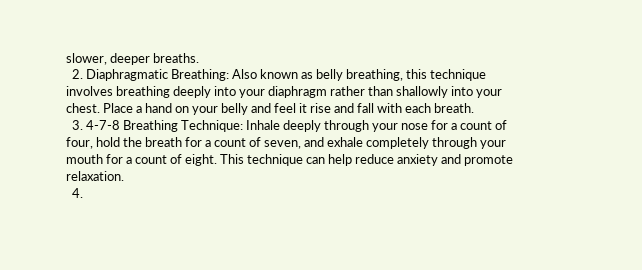slower, deeper breaths.
  2. Diaphragmatic Breathing: Also known as belly breathing, this technique involves breathing deeply into your diaphragm rather than shallowly into your chest. Place a hand on your belly and feel it rise and fall with each breath.
  3. 4-7-8 Breathing Technique: Inhale deeply through your nose for a count of four, hold the breath for a count of seven, and exhale completely through your mouth for a count of eight. This technique can help reduce anxiety and promote relaxation.
  4.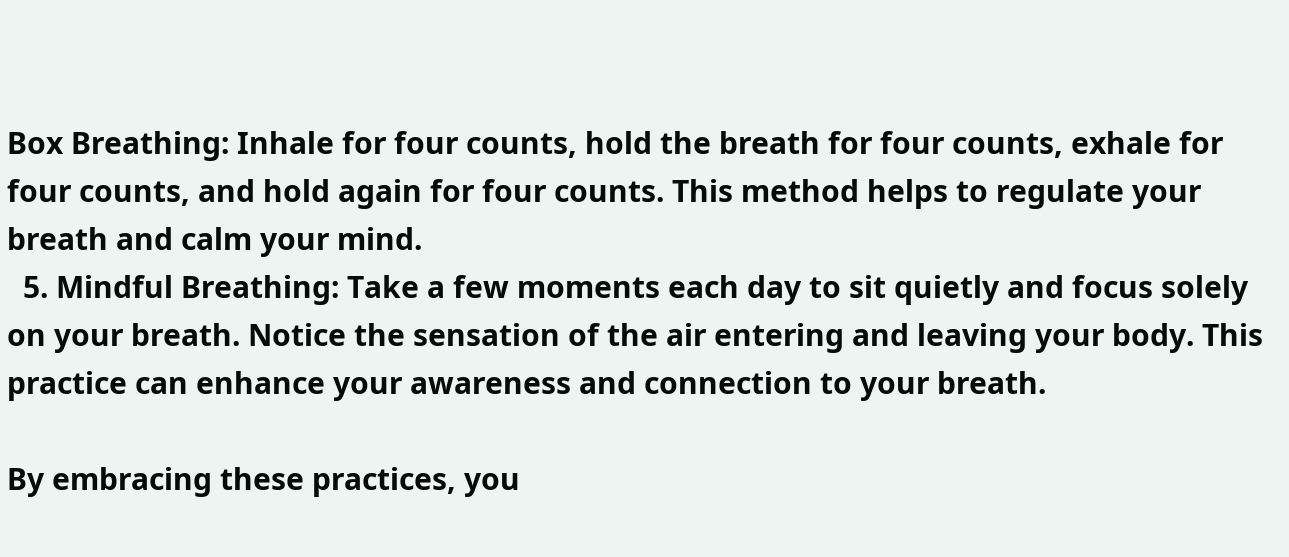Box Breathing: Inhale for four counts, hold the breath for four counts, exhale for four counts, and hold again for four counts. This method helps to regulate your breath and calm your mind.
  5. Mindful Breathing: Take a few moments each day to sit quietly and focus solely on your breath. Notice the sensation of the air entering and leaving your body. This practice can enhance your awareness and connection to your breath.

By embracing these practices, you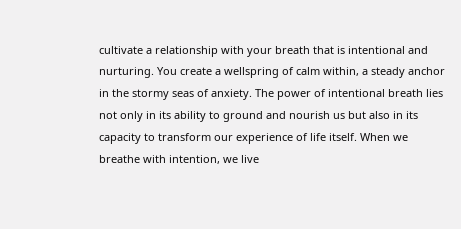cultivate a relationship with your breath that is intentional and nurturing. You create a wellspring of calm within, a steady anchor in the stormy seas of anxiety. The power of intentional breath lies not only in its ability to ground and nourish us but also in its capacity to transform our experience of life itself. When we breathe with intention, we live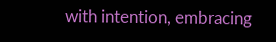with intention, embracing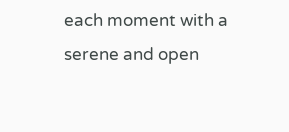each moment with a serene and open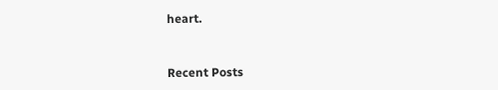heart.


Recent Posts